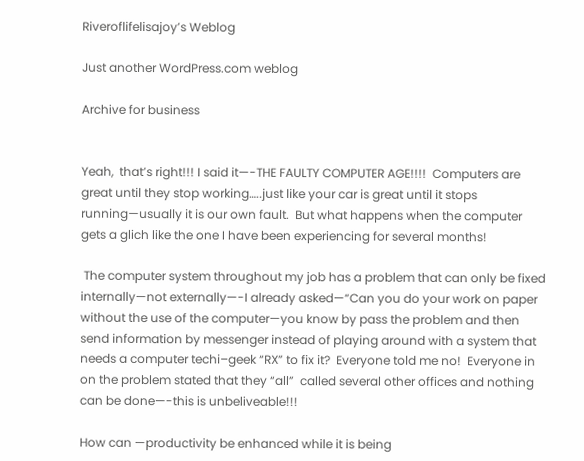Riveroflifelisajoy’s Weblog

Just another WordPress.com weblog

Archive for business


Yeah,  that’s right!!! I said it—-THE FAULTY COMPUTER AGE!!!!  Computers are great until they stop working…..just like your car is great until it stops running—usually it is our own fault.  But what happens when the computer gets a glich like the one I have been experiencing for several months!

 The computer system throughout my job has a problem that can only be fixed internally—not externally—-I already asked—“Can you do your work on paper without the use of the computer—you know by pass the problem and then send information by messenger instead of playing around with a system that needs a computer techi–geek “RX” to fix it?  Everyone told me no!  Everyone in on the problem stated that they “all”  called several other offices and nothing can be done—-this is unbeliveable!!!

How can —productivity be enhanced while it is being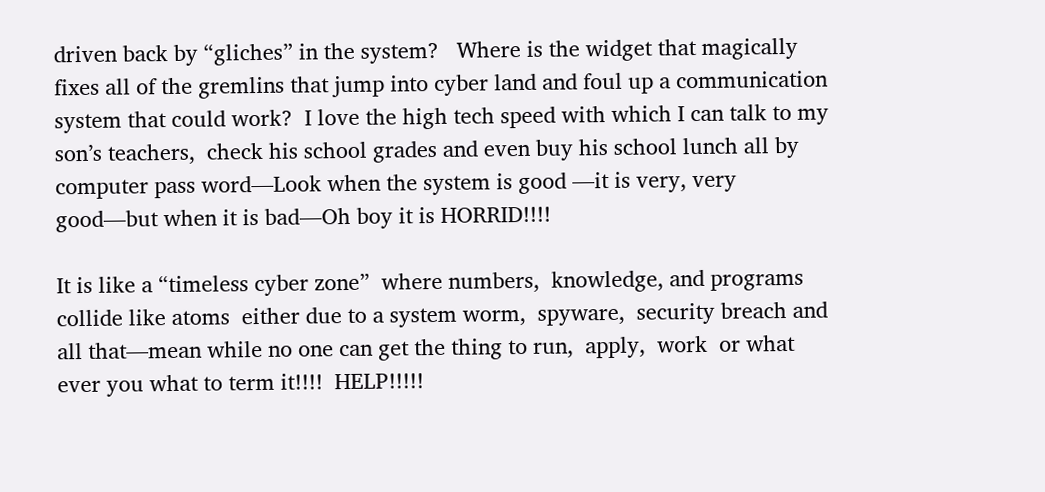driven back by “gliches” in the system?   Where is the widget that magically fixes all of the gremlins that jump into cyber land and foul up a communication system that could work?  I love the high tech speed with which I can talk to my son’s teachers,  check his school grades and even buy his school lunch all by computer pass word—Look when the system is good —it is very, very good—but when it is bad—Oh boy it is HORRID!!!!

It is like a “timeless cyber zone”  where numbers,  knowledge, and programs collide like atoms  either due to a system worm,  spyware,  security breach and all that—mean while no one can get the thing to run,  apply,  work  or what ever you what to term it!!!!  HELP!!!!!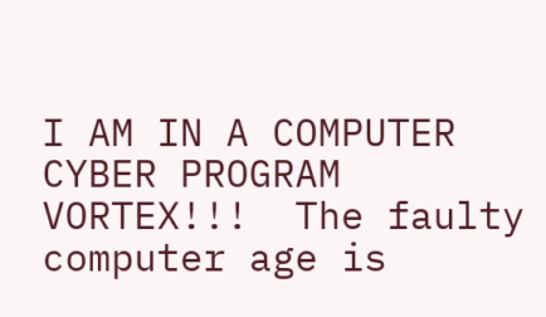I AM IN A COMPUTER CYBER PROGRAM VORTEX!!!  The faulty computer age is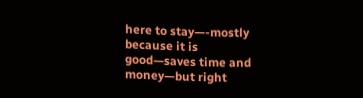here to stay—-mostly because it is good—saves time and money—but right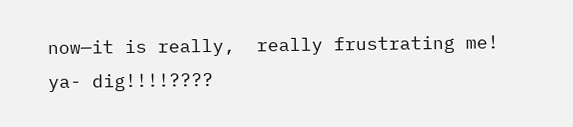now—it is really,  really frustrating me!  ya- dig!!!!????